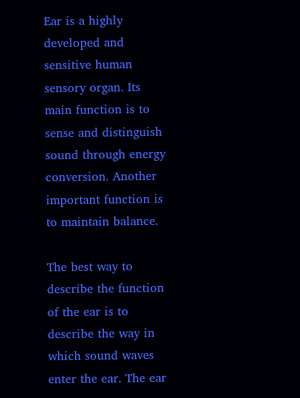Ear is a highly developed and sensitive human sensory organ. Its main function is to sense and distinguish sound through energy conversion. Another important function is to maintain balance.

The best way to describe the function of the ear is to describe the way in which sound waves enter the ear. The ear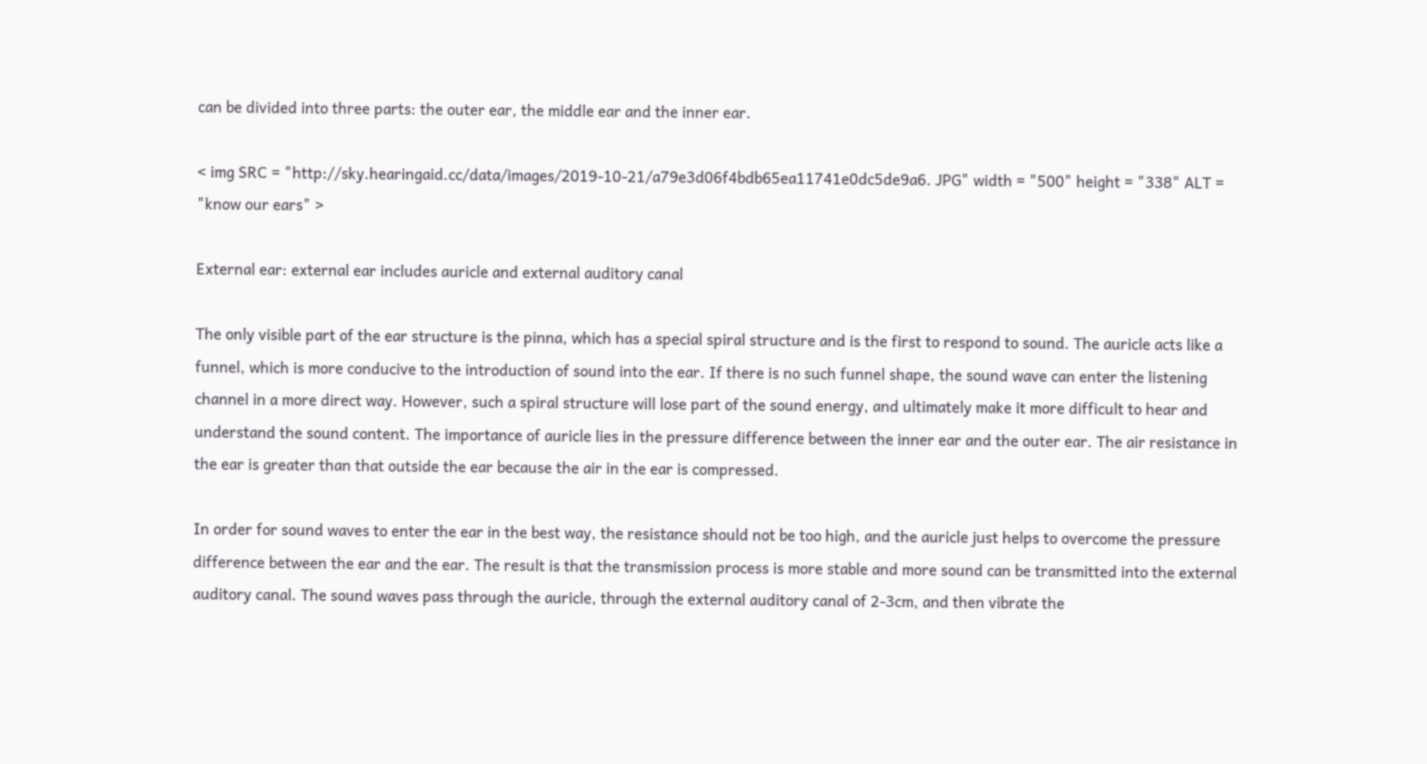can be divided into three parts: the outer ear, the middle ear and the inner ear.

< img SRC = "http://sky.hearingaid.cc/data/images/2019-10-21/a79e3d06f4bdb65ea11741e0dc5de9a6. JPG" width = "500" height = "338" ALT = "know our ears" >

External ear: external ear includes auricle and external auditory canal

The only visible part of the ear structure is the pinna, which has a special spiral structure and is the first to respond to sound. The auricle acts like a funnel, which is more conducive to the introduction of sound into the ear. If there is no such funnel shape, the sound wave can enter the listening channel in a more direct way. However, such a spiral structure will lose part of the sound energy, and ultimately make it more difficult to hear and understand the sound content. The importance of auricle lies in the pressure difference between the inner ear and the outer ear. The air resistance in the ear is greater than that outside the ear because the air in the ear is compressed.

In order for sound waves to enter the ear in the best way, the resistance should not be too high, and the auricle just helps to overcome the pressure difference between the ear and the ear. The result is that the transmission process is more stable and more sound can be transmitted into the external auditory canal. The sound waves pass through the auricle, through the external auditory canal of 2-3cm, and then vibrate the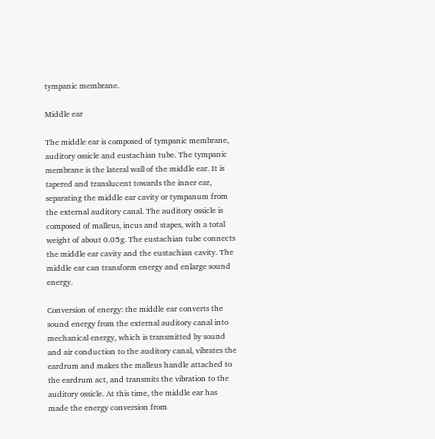tympanic membrane.

Middle ear

The middle ear is composed of tympanic membrane, auditory ossicle and eustachian tube. The tympanic membrane is the lateral wall of the middle ear. It is tapered and translucent towards the inner ear, separating the middle ear cavity or tympanum from the external auditory canal. The auditory ossicle is composed of malleus, incus and stapes, with a total weight of about 0.05g. The eustachian tube connects the middle ear cavity and the eustachian cavity. The middle ear can transform energy and enlarge sound energy.

Conversion of energy: the middle ear converts the sound energy from the external auditory canal into mechanical energy, which is transmitted by sound and air conduction to the auditory canal, vibrates the eardrum and makes the malleus handle attached to the eardrum act, and transmits the vibration to the auditory ossicle. At this time, the middle ear has made the energy conversion from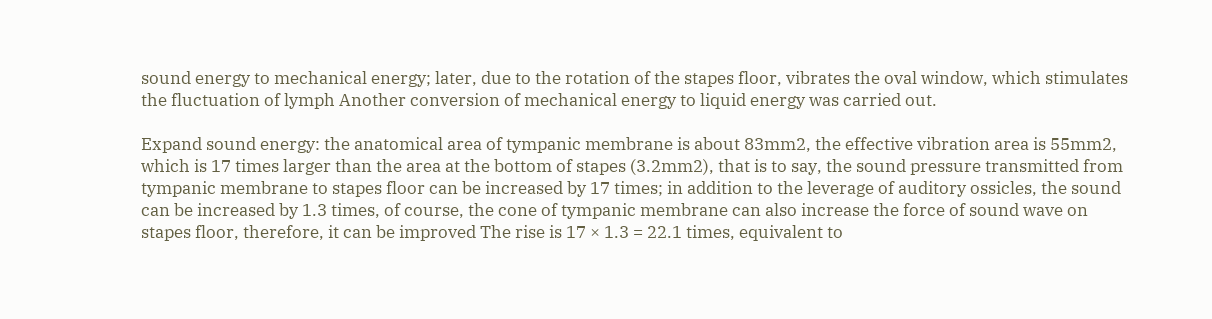sound energy to mechanical energy; later, due to the rotation of the stapes floor, vibrates the oval window, which stimulates the fluctuation of lymph Another conversion of mechanical energy to liquid energy was carried out.

Expand sound energy: the anatomical area of tympanic membrane is about 83mm2, the effective vibration area is 55mm2, which is 17 times larger than the area at the bottom of stapes (3.2mm2), that is to say, the sound pressure transmitted from tympanic membrane to stapes floor can be increased by 17 times; in addition to the leverage of auditory ossicles, the sound can be increased by 1.3 times, of course, the cone of tympanic membrane can also increase the force of sound wave on stapes floor, therefore, it can be improved The rise is 17 × 1.3 = 22.1 times, equivalent to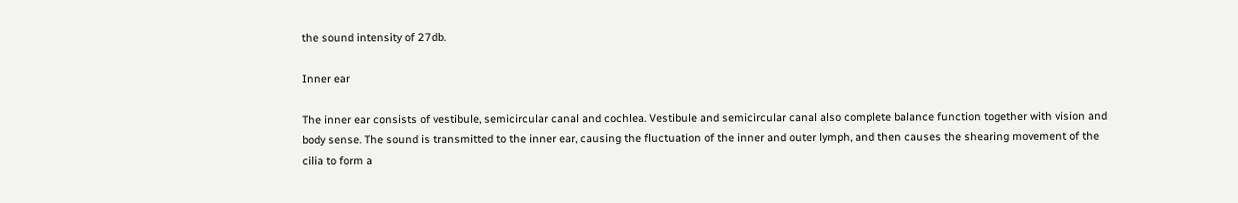the sound intensity of 27db.

Inner ear

The inner ear consists of vestibule, semicircular canal and cochlea. Vestibule and semicircular canal also complete balance function together with vision and body sense. The sound is transmitted to the inner ear, causing the fluctuation of the inner and outer lymph, and then causes the shearing movement of the cilia to form a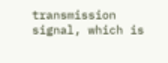transmission signal, which is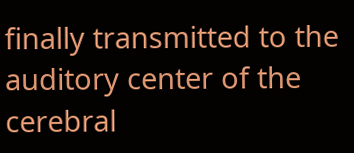finally transmitted to the auditory center of the cerebral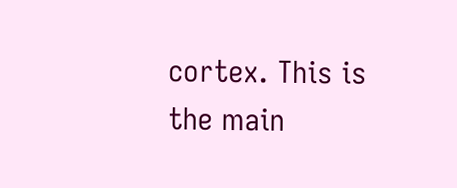cortex. This is the main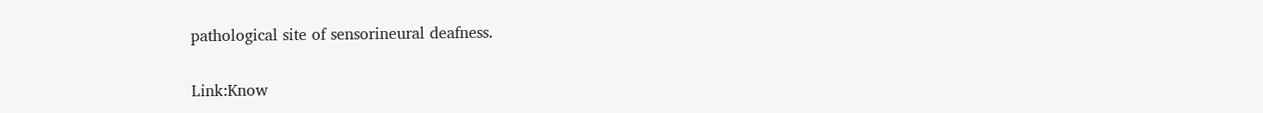pathological site of sensorineural deafness.

Link:Know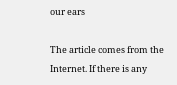our ears

The article comes from the Internet. If there is any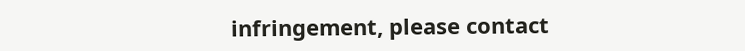infringement, please contact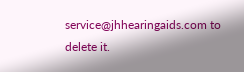service@jhhearingaids.com to delete it.